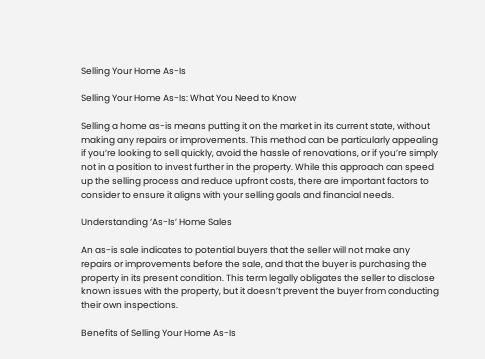Selling Your Home As-Is

Selling Your Home As-Is: What You Need to Know

Selling a home as-is means putting it on the market in its current state, without making any repairs or improvements. This method can be particularly appealing if you’re looking to sell quickly, avoid the hassle of renovations, or if you’re simply not in a position to invest further in the property. While this approach can speed up the selling process and reduce upfront costs, there are important factors to consider to ensure it aligns with your selling goals and financial needs.

Understanding ‘As-Is’ Home Sales

An as-is sale indicates to potential buyers that the seller will not make any repairs or improvements before the sale, and that the buyer is purchasing the property in its present condition. This term legally obligates the seller to disclose known issues with the property, but it doesn’t prevent the buyer from conducting their own inspections.

Benefits of Selling Your Home As-Is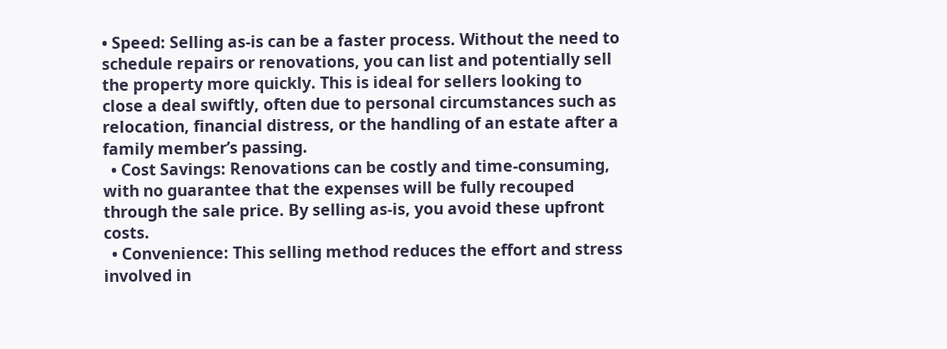• Speed: Selling as-is can be a faster process. Without the need to schedule repairs or renovations, you can list and potentially sell the property more quickly. This is ideal for sellers looking to close a deal swiftly, often due to personal circumstances such as relocation, financial distress, or the handling of an estate after a family member’s passing.
  • Cost Savings: Renovations can be costly and time-consuming, with no guarantee that the expenses will be fully recouped through the sale price. By selling as-is, you avoid these upfront costs.
  • Convenience: This selling method reduces the effort and stress involved in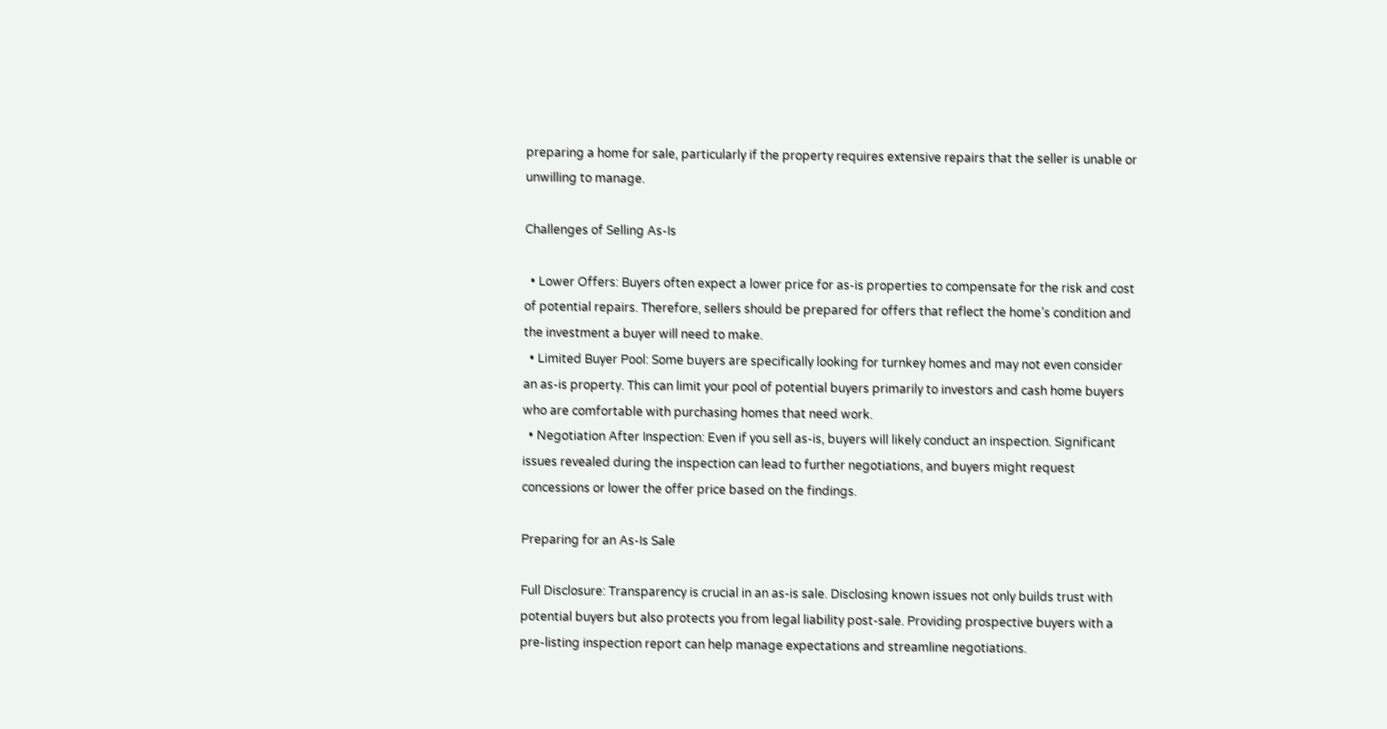preparing a home for sale, particularly if the property requires extensive repairs that the seller is unable or unwilling to manage.

Challenges of Selling As-Is

  • Lower Offers: Buyers often expect a lower price for as-is properties to compensate for the risk and cost of potential repairs. Therefore, sellers should be prepared for offers that reflect the home’s condition and the investment a buyer will need to make.
  • Limited Buyer Pool: Some buyers are specifically looking for turnkey homes and may not even consider an as-is property. This can limit your pool of potential buyers primarily to investors and cash home buyers who are comfortable with purchasing homes that need work.
  • Negotiation After Inspection: Even if you sell as-is, buyers will likely conduct an inspection. Significant issues revealed during the inspection can lead to further negotiations, and buyers might request concessions or lower the offer price based on the findings.

Preparing for an As-Is Sale

Full Disclosure: Transparency is crucial in an as-is sale. Disclosing known issues not only builds trust with potential buyers but also protects you from legal liability post-sale. Providing prospective buyers with a pre-listing inspection report can help manage expectations and streamline negotiations.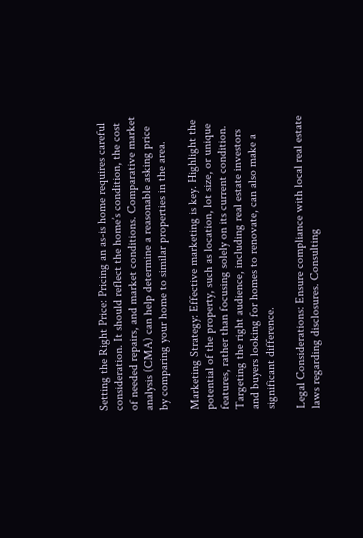Setting the Right Price: Pricing an as-is home requires careful consideration. It should reflect the home’s condition, the cost of needed repairs, and market conditions. Comparative market analysis (CMA) can help determine a reasonable asking price by comparing your home to similar properties in the area.

Marketing Strategy: Effective marketing is key. Highlight the potential of the property, such as location, lot size, or unique features, rather than focusing solely on its current condition. Targeting the right audience, including real estate investors and buyers looking for homes to renovate, can also make a significant difference.

Legal Considerations: Ensure compliance with local real estate laws regarding disclosures. Consulting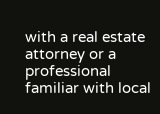with a real estate attorney or a professional familiar with local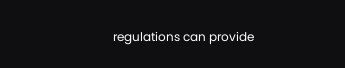regulations can provide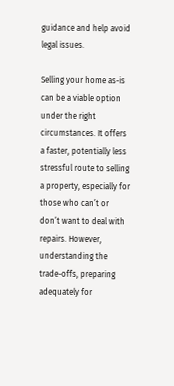guidance and help avoid legal issues.

Selling your home as-is can be a viable option under the right circumstances. It offers a faster, potentially less stressful route to selling a property, especially for those who can’t or don’t want to deal with repairs. However, understanding the trade-offs, preparing adequately for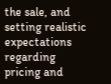the sale, and setting realistic expectations regarding pricing and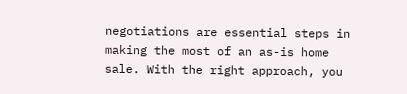negotiations are essential steps in making the most of an as-is home sale. With the right approach, you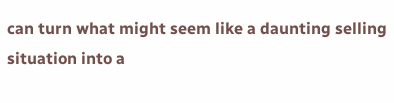can turn what might seem like a daunting selling situation into a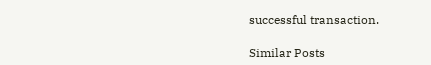successful transaction.

Similar Posts